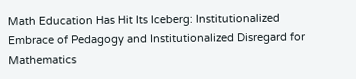Math Education Has Hit Its Iceberg: Institutionalized Embrace of Pedagogy and Institutionalized Disregard for Mathematics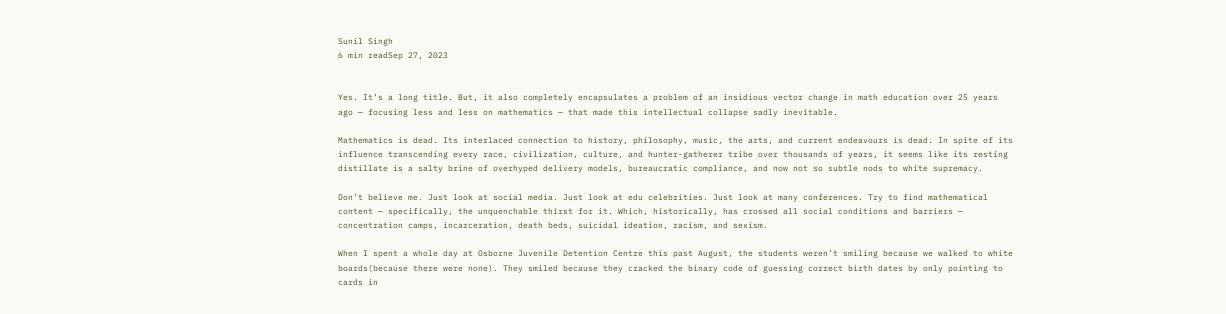Sunil Singh
6 min readSep 27, 2023


Yes. It’s a long title. But, it also completely encapsulates a problem of an insidious vector change in math education over 25 years ago — focusing less and less on mathematics — that made this intellectual collapse sadly inevitable.

Mathematics is dead. Its interlaced connection to history, philosophy, music, the arts, and current endeavours is dead. In spite of its influence transcending every race, civilization, culture, and hunter-gatherer tribe over thousands of years, it seems like its resting distillate is a salty brine of overhyped delivery models, bureaucratic compliance, and now not so subtle nods to white supremacy.

Don’t believe me. Just look at social media. Just look at edu celebrities. Just look at many conferences. Try to find mathematical content — specifically, the unquenchable thirst for it. Which, historically, has crossed all social conditions and barriers — concentration camps, incarceration, death beds, suicidal ideation, racism, and sexism.

When I spent a whole day at Osborne Juvenile Detention Centre this past August, the students weren’t smiling because we walked to white boards(because there were none). They smiled because they cracked the binary code of guessing correct birth dates by only pointing to cards in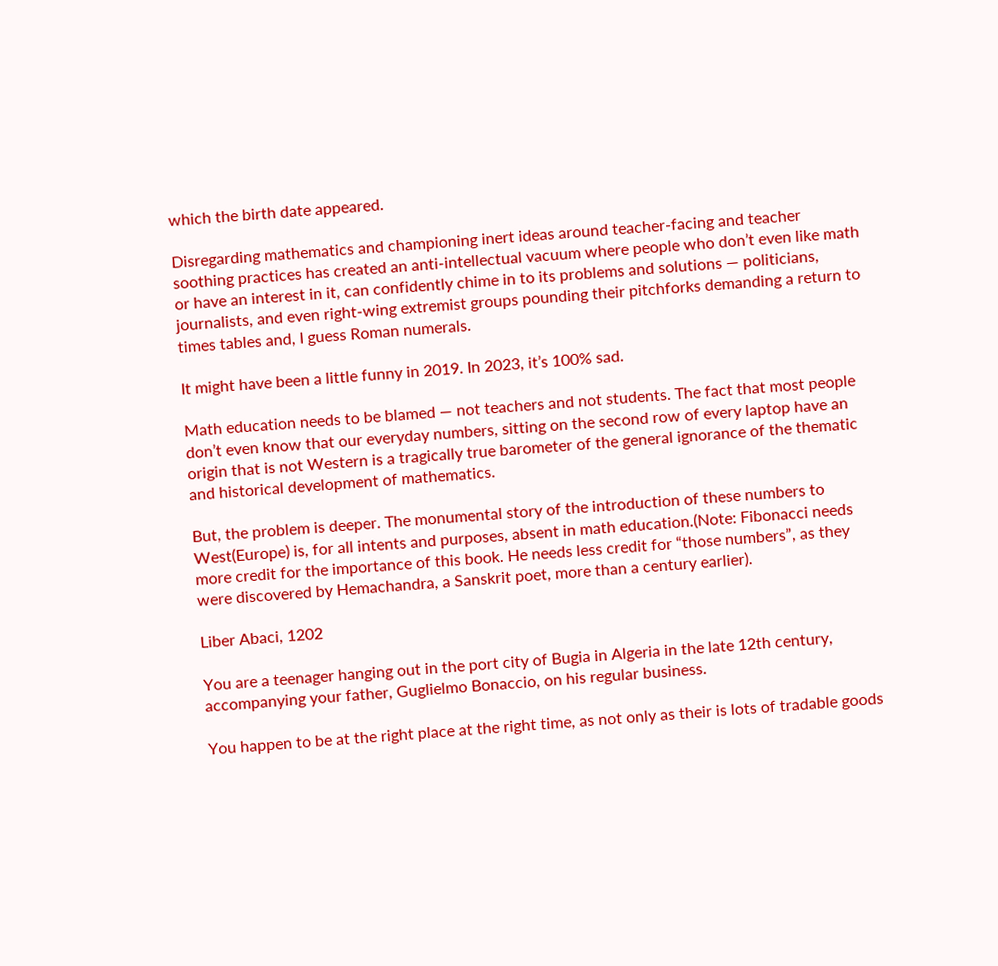which the birth date appeared.

Disregarding mathematics and championing inert ideas around teacher-facing and teacher soothing practices has created an anti-intellectual vacuum where people who don’t even like math or have an interest in it, can confidently chime in to its problems and solutions — politicians, journalists, and even right-wing extremist groups pounding their pitchforks demanding a return to times tables and, I guess Roman numerals.

It might have been a little funny in 2019. In 2023, it’s 100% sad.

Math education needs to be blamed — not teachers and not students. The fact that most people don’t even know that our everyday numbers, sitting on the second row of every laptop have an origin that is not Western is a tragically true barometer of the general ignorance of the thematic and historical development of mathematics.

But, the problem is deeper. The monumental story of the introduction of these numbers to West(Europe) is, for all intents and purposes, absent in math education.(Note: Fibonacci needs more credit for the importance of this book. He needs less credit for “those numbers”, as they were discovered by Hemachandra, a Sanskrit poet, more than a century earlier).

Liber Abaci, 1202

You are a teenager hanging out in the port city of Bugia in Algeria in the late 12th century, accompanying your father, Guglielmo Bonaccio, on his regular business.

You happen to be at the right place at the right time, as not only as their is lots of tradable goods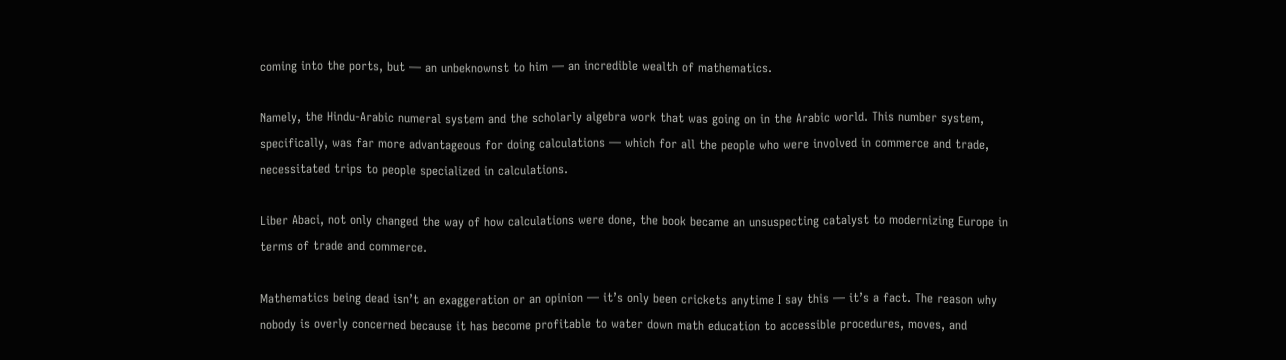coming into the ports, but — an unbeknownst to him — an incredible wealth of mathematics.

Namely, the Hindu-Arabic numeral system and the scholarly algebra work that was going on in the Arabic world. This number system, specifically, was far more advantageous for doing calculations — which for all the people who were involved in commerce and trade, necessitated trips to people specialized in calculations.

Liber Abaci, not only changed the way of how calculations were done, the book became an unsuspecting catalyst to modernizing Europe in terms of trade and commerce.

Mathematics being dead isn’t an exaggeration or an opinion — it’s only been crickets anytime I say this — it’s a fact. The reason why nobody is overly concerned because it has become profitable to water down math education to accessible procedures, moves, and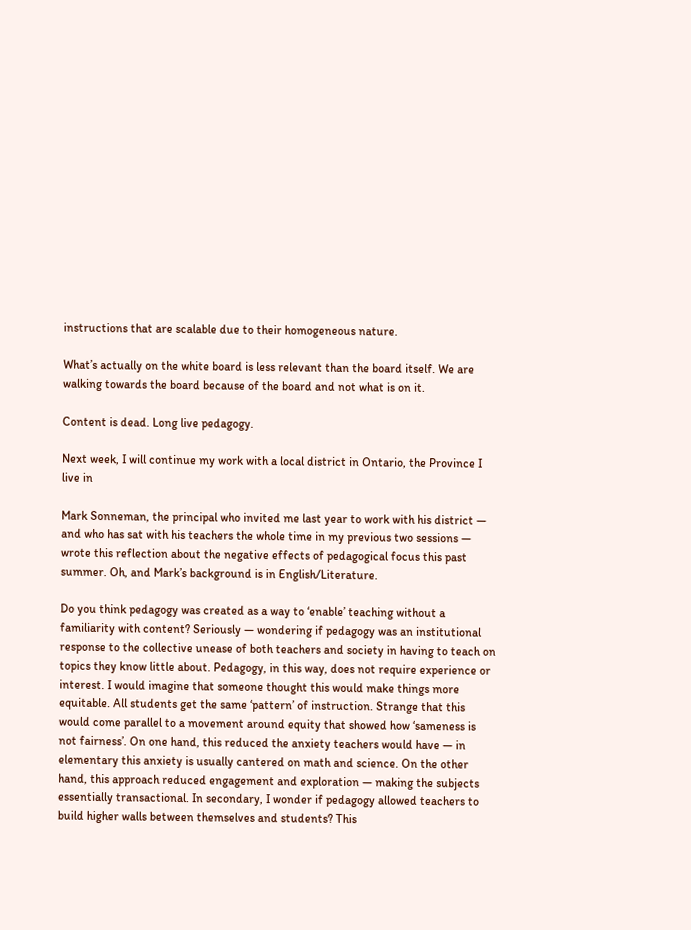instructions that are scalable due to their homogeneous nature.

What’s actually on the white board is less relevant than the board itself. We are walking towards the board because of the board and not what is on it.

Content is dead. Long live pedagogy.

Next week, I will continue my work with a local district in Ontario, the Province I live in

Mark Sonneman, the principal who invited me last year to work with his district — and who has sat with his teachers the whole time in my previous two sessions — wrote this reflection about the negative effects of pedagogical focus this past summer. Oh, and Mark’s background is in English/Literature.

Do you think pedagogy was created as a way to ‘enable’ teaching without a familiarity with content? Seriously — wondering if pedagogy was an institutional response to the collective unease of both teachers and society in having to teach on topics they know little about. Pedagogy, in this way, does not require experience or interest. I would imagine that someone thought this would make things more equitable. All students get the same ‘pattern’ of instruction. Strange that this would come parallel to a movement around equity that showed how ‘sameness is not fairness’. On one hand, this reduced the anxiety teachers would have — in elementary this anxiety is usually cantered on math and science. On the other hand, this approach reduced engagement and exploration — making the subjects essentially transactional. In secondary, I wonder if pedagogy allowed teachers to build higher walls between themselves and students? This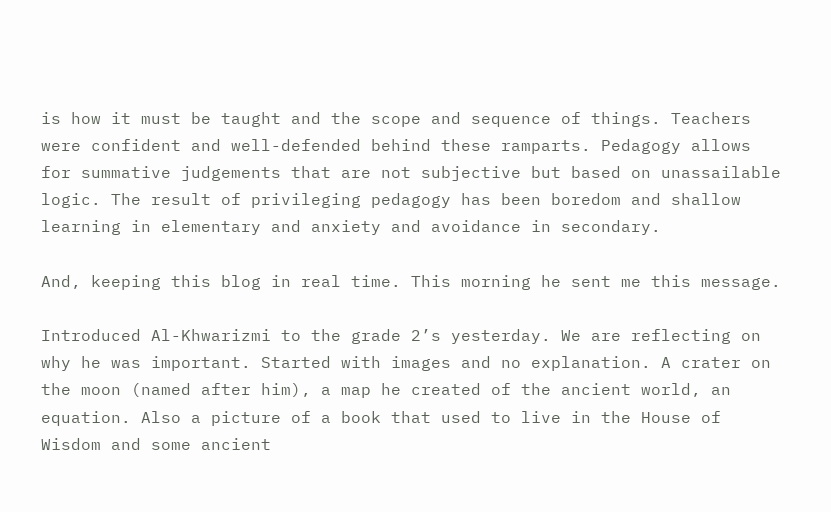is how it must be taught and the scope and sequence of things. Teachers were confident and well-defended behind these ramparts. Pedagogy allows for summative judgements that are not subjective but based on unassailable logic. The result of privileging pedagogy has been boredom and shallow learning in elementary and anxiety and avoidance in secondary.

And, keeping this blog in real time. This morning he sent me this message.

Introduced Al-Khwarizmi to the grade 2’s yesterday. We are reflecting on why he was important. Started with images and no explanation. A crater on the moon (named after him), a map he created of the ancient world, an equation. Also a picture of a book that used to live in the House of Wisdom and some ancient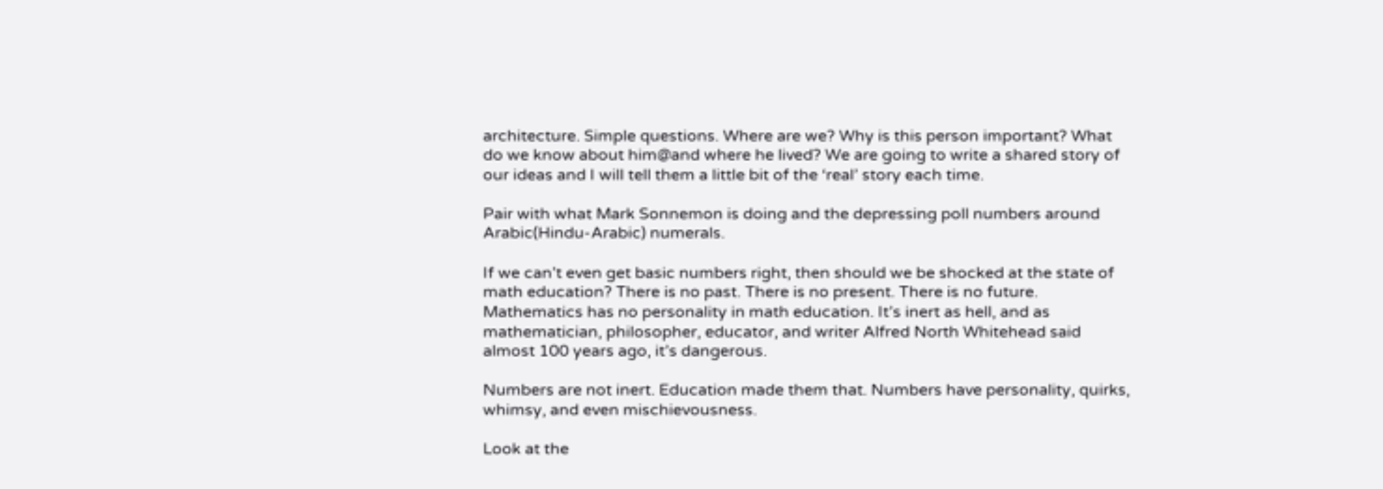architecture. Simple questions. Where are we? Why is this person important? What do we know about him@and where he lived? We are going to write a shared story of our ideas and I will tell them a little bit of the ‘real’ story each time.

Pair with what Mark Sonnemon is doing and the depressing poll numbers around Arabic(Hindu-Arabic) numerals.

If we can’t even get basic numbers right, then should we be shocked at the state of math education? There is no past. There is no present. There is no future. Mathematics has no personality in math education. It’s inert as hell, and as mathematician, philosopher, educator, and writer Alfred North Whitehead said almost 100 years ago, it’s dangerous.

Numbers are not inert. Education made them that. Numbers have personality, quirks, whimsy, and even mischievousness.

Look at the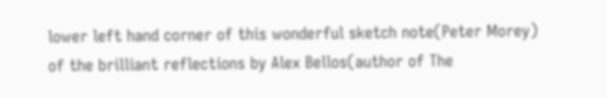lower left hand corner of this wonderful sketch note(Peter Morey) of the brilliant reflections by Alex Bellos(author of The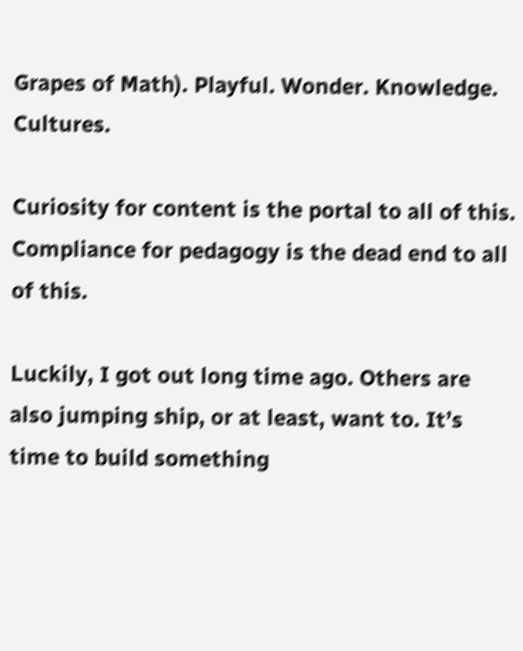Grapes of Math). Playful. Wonder. Knowledge. Cultures.

Curiosity for content is the portal to all of this. Compliance for pedagogy is the dead end to all of this.

Luckily, I got out long time ago. Others are also jumping ship, or at least, want to. It’s time to build something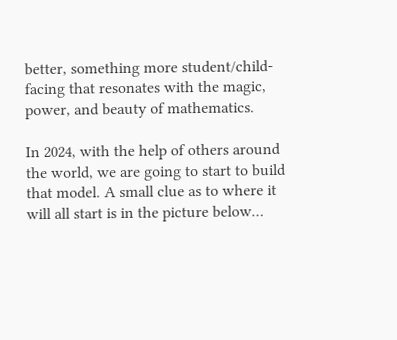better, something more student/child-facing that resonates with the magic, power, and beauty of mathematics.

In 2024, with the help of others around the world, we are going to start to build that model. A small clue as to where it will all start is in the picture below…